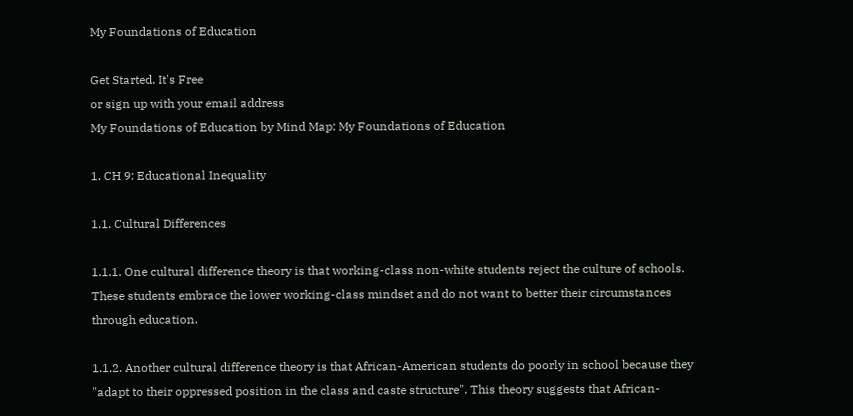My Foundations of Education

Get Started. It's Free
or sign up with your email address
My Foundations of Education by Mind Map: My Foundations of Education

1. CH 9: Educational Inequality

1.1. Cultural Differences

1.1.1. One cultural difference theory is that working-class non-white students reject the culture of schools. These students embrace the lower working-class mindset and do not want to better their circumstances through education.

1.1.2. Another cultural difference theory is that African-American students do poorly in school because they "adapt to their oppressed position in the class and caste structure". This theory suggests that African-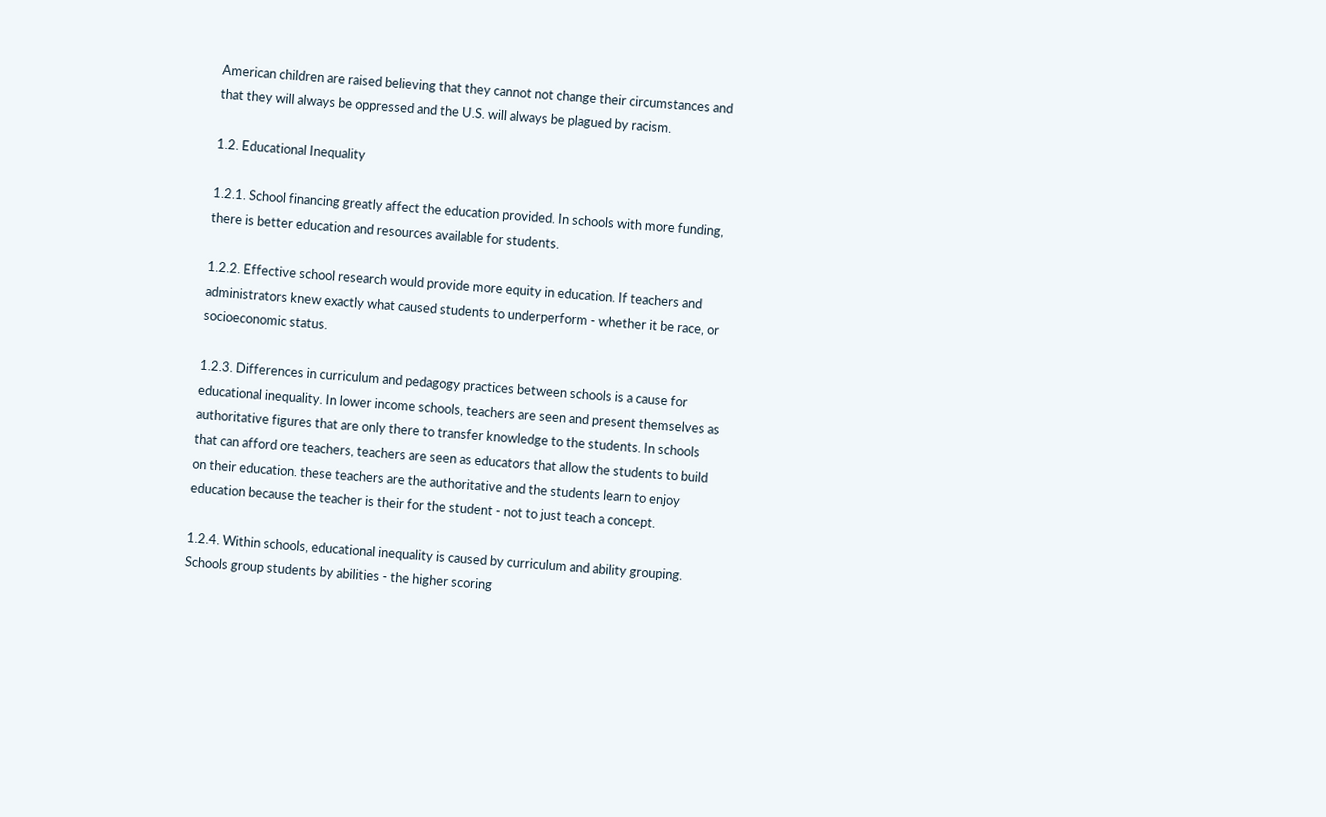American children are raised believing that they cannot not change their circumstances and that they will always be oppressed and the U.S. will always be plagued by racism.

1.2. Educational Inequality

1.2.1. School financing greatly affect the education provided. In schools with more funding, there is better education and resources available for students.

1.2.2. Effective school research would provide more equity in education. If teachers and administrators knew exactly what caused students to underperform - whether it be race, or socioeconomic status.

1.2.3. Differences in curriculum and pedagogy practices between schools is a cause for educational inequality. In lower income schools, teachers are seen and present themselves as authoritative figures that are only there to transfer knowledge to the students. In schools that can afford ore teachers, teachers are seen as educators that allow the students to build on their education. these teachers are the authoritative and the students learn to enjoy education because the teacher is their for the student - not to just teach a concept.

1.2.4. Within schools, educational inequality is caused by curriculum and ability grouping. Schools group students by abilities - the higher scoring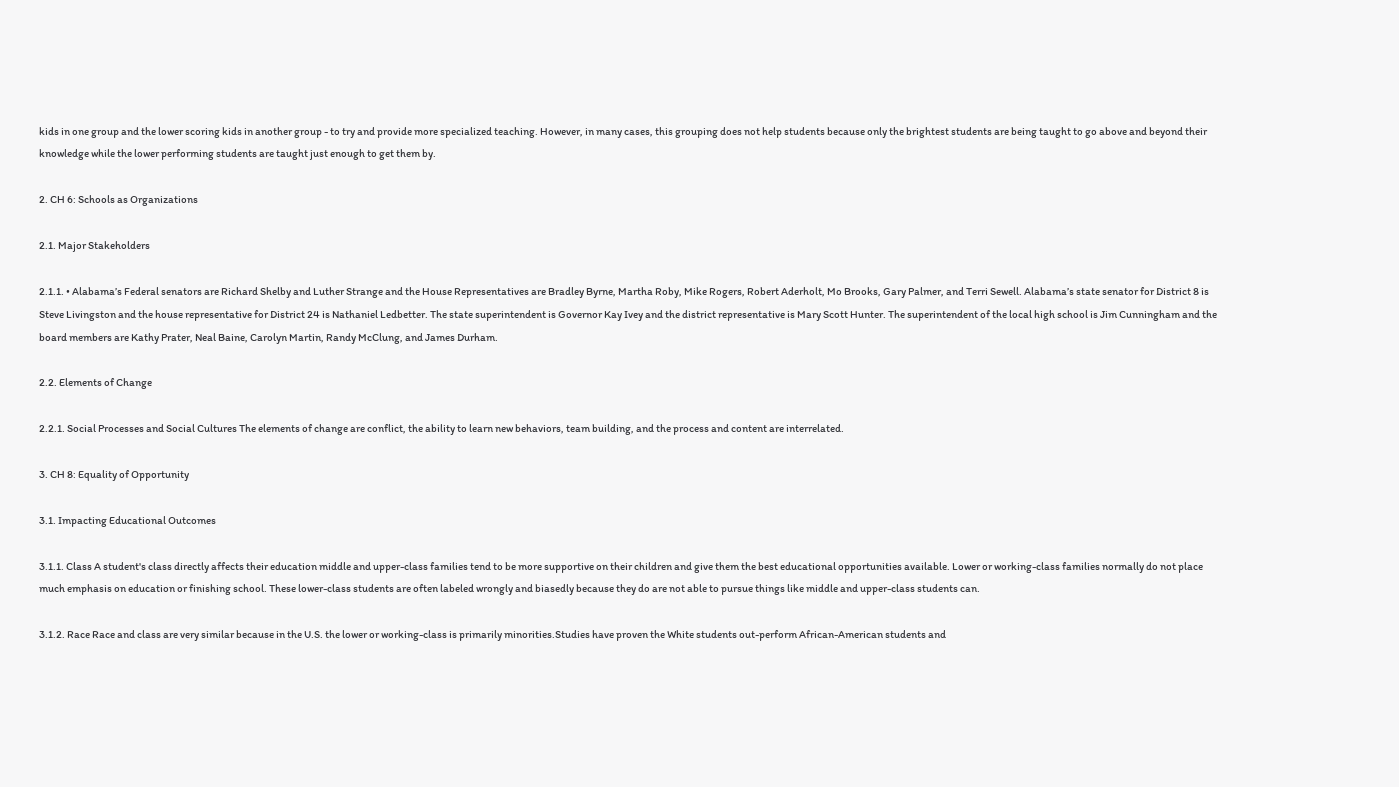kids in one group and the lower scoring kids in another group - to try and provide more specialized teaching. However, in many cases, this grouping does not help students because only the brightest students are being taught to go above and beyond their knowledge while the lower performing students are taught just enough to get them by.

2. CH 6: Schools as Organizations

2.1. Major Stakeholders

2.1.1. • Alabama’s Federal senators are Richard Shelby and Luther Strange and the House Representatives are Bradley Byrne, Martha Roby, Mike Rogers, Robert Aderholt, Mo Brooks, Gary Palmer, and Terri Sewell. Alabama’s state senator for District 8 is Steve Livingston and the house representative for District 24 is Nathaniel Ledbetter. The state superintendent is Governor Kay Ivey and the district representative is Mary Scott Hunter. The superintendent of the local high school is Jim Cunningham and the board members are Kathy Prater, Neal Baine, Carolyn Martin, Randy McClung, and James Durham.

2.2. Elements of Change

2.2.1. Social Processes and Social Cultures The elements of change are conflict, the ability to learn new behaviors, team building, and the process and content are interrelated.

3. CH 8: Equality of Opportunity

3.1. Impacting Educational Outcomes

3.1.1. Class A student's class directly affects their education middle and upper-class families tend to be more supportive on their children and give them the best educational opportunities available. Lower or working-class families normally do not place much emphasis on education or finishing school. These lower-class students are often labeled wrongly and biasedly because they do are not able to pursue things like middle and upper-class students can.

3.1.2. Race Race and class are very similar because in the U.S. the lower or working-class is primarily minorities.Studies have proven the White students out-perform African-American students and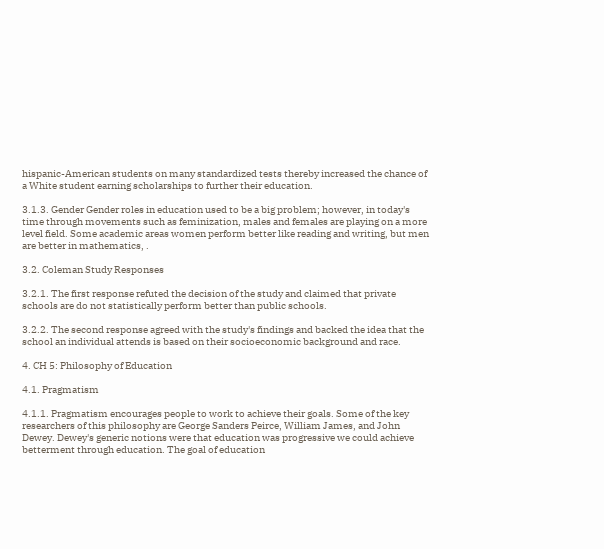hispanic-American students on many standardized tests thereby increased the chance of a White student earning scholarships to further their education.

3.1.3. Gender Gender roles in education used to be a big problem; however, in today's time through movements such as feminization, males and females are playing on a more level field. Some academic areas women perform better like reading and writing, but men are better in mathematics, .

3.2. Coleman Study Responses

3.2.1. The first response refuted the decision of the study and claimed that private schools are do not statistically perform better than public schools.

3.2.2. The second response agreed with the study's findings and backed the idea that the school an individual attends is based on their socioeconomic background and race.

4. CH 5: Philosophy of Education

4.1. Pragmatism

4.1.1. Pragmatism encourages people to work to achieve their goals. Some of the key researchers of this philosophy are George Sanders Peirce, William James, and John Dewey. Dewey's generic notions were that education was progressive we could achieve betterment through education. The goal of education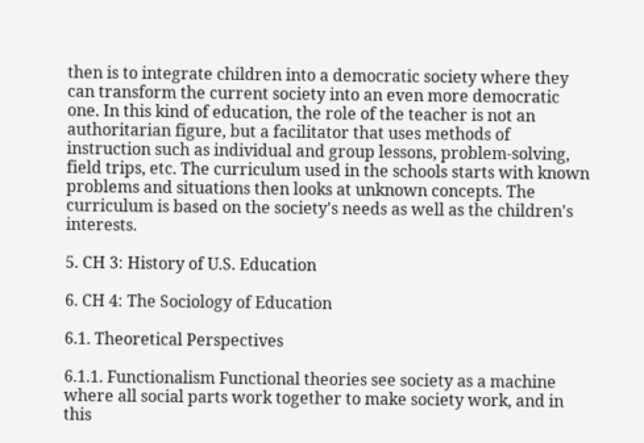then is to integrate children into a democratic society where they can transform the current society into an even more democratic one. In this kind of education, the role of the teacher is not an authoritarian figure, but a facilitator that uses methods of instruction such as individual and group lessons, problem-solving, field trips, etc. The curriculum used in the schools starts with known problems and situations then looks at unknown concepts. The curriculum is based on the society's needs as well as the children's interests.

5. CH 3: History of U.S. Education

6. CH 4: The Sociology of Education

6.1. Theoretical Perspectives

6.1.1. Functionalism Functional theories see society as a machine where all social parts work together to make society work, and in this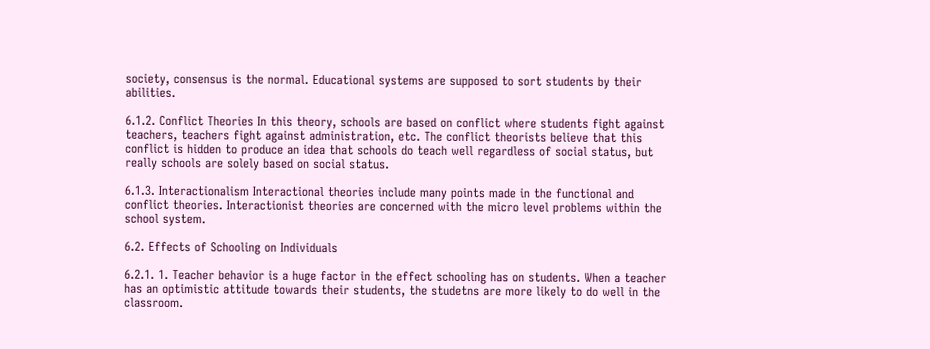society, consensus is the normal. Educational systems are supposed to sort students by their abilities.

6.1.2. Conflict Theories In this theory, schools are based on conflict where students fight against teachers, teachers fight against administration, etc. The conflict theorists believe that this conflict is hidden to produce an idea that schools do teach well regardless of social status, but really schools are solely based on social status.

6.1.3. Interactionalism Interactional theories include many points made in the functional and conflict theories. Interactionist theories are concerned with the micro level problems within the school system.

6.2. Effects of Schooling on Individuals

6.2.1. 1. Teacher behavior is a huge factor in the effect schooling has on students. When a teacher has an optimistic attitude towards their students, the studetns are more likely to do well in the classroom.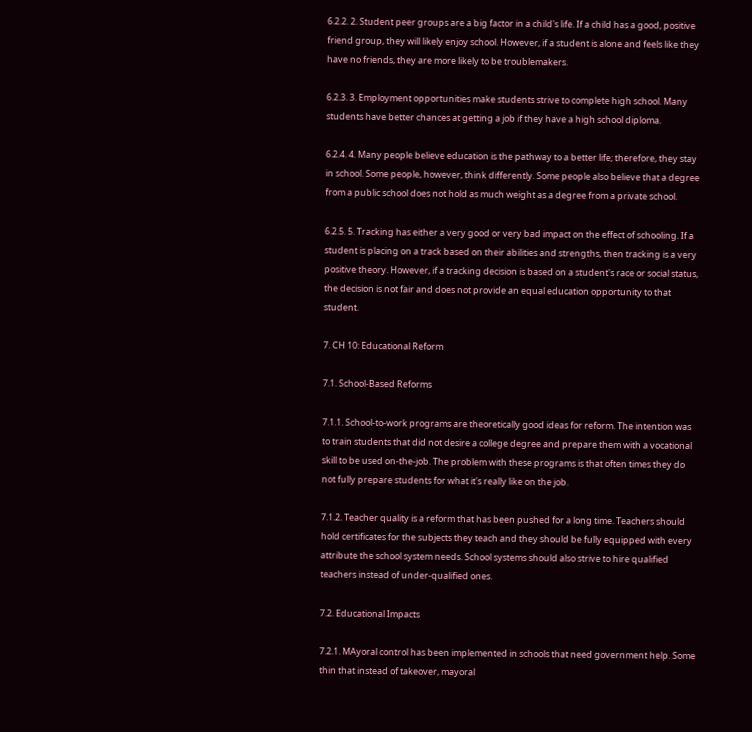6.2.2. 2. Student peer groups are a big factor in a child's life. If a child has a good, positive friend group, they will likely enjoy school. However, if a student is alone and feels like they have no friends, they are more likely to be troublemakers.

6.2.3. 3. Employment opportunities make students strive to complete high school. Many students have better chances at getting a job if they have a high school diploma.

6.2.4. 4. Many people believe education is the pathway to a better life; therefore, they stay in school. Some people, however, think differently. Some people also believe that a degree from a public school does not hold as much weight as a degree from a private school.

6.2.5. 5. Tracking has either a very good or very bad impact on the effect of schooling. If a student is placing on a track based on their abilities and strengths, then tracking is a very positive theory. However, if a tracking decision is based on a student's race or social status, the decision is not fair and does not provide an equal education opportunity to that student.

7. CH 10: Educational Reform

7.1. School-Based Reforms

7.1.1. School-to-work programs are theoretically good ideas for reform. The intention was to train students that did not desire a college degree and prepare them with a vocational skill to be used on-the-job. The problem with these programs is that often times they do not fully prepare students for what it's really like on the job.

7.1.2. Teacher quality is a reform that has been pushed for a long time. Teachers should hold certificates for the subjects they teach and they should be fully equipped with every attribute the school system needs. School systems should also strive to hire qualified teachers instead of under-qualified ones.

7.2. Educational Impacts

7.2.1. MAyoral control has been implemented in schools that need government help. Some thin that instead of takeover, mayoral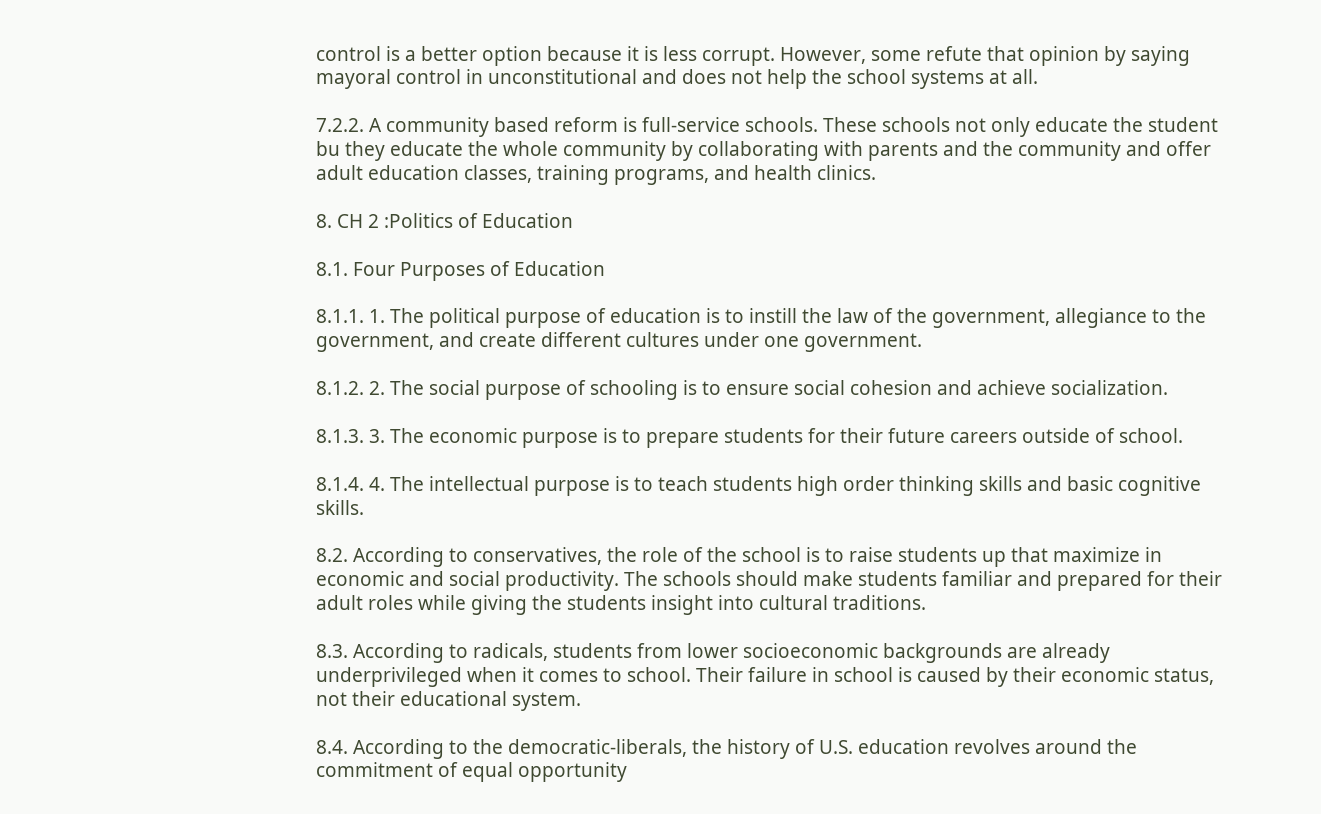control is a better option because it is less corrupt. However, some refute that opinion by saying mayoral control in unconstitutional and does not help the school systems at all.

7.2.2. A community based reform is full-service schools. These schools not only educate the student bu they educate the whole community by collaborating with parents and the community and offer adult education classes, training programs, and health clinics.

8. CH 2 :Politics of Education

8.1. Four Purposes of Education

8.1.1. 1. The political purpose of education is to instill the law of the government, allegiance to the government, and create different cultures under one government.

8.1.2. 2. The social purpose of schooling is to ensure social cohesion and achieve socialization.

8.1.3. 3. The economic purpose is to prepare students for their future careers outside of school.

8.1.4. 4. The intellectual purpose is to teach students high order thinking skills and basic cognitive skills.

8.2. According to conservatives, the role of the school is to raise students up that maximize in economic and social productivity. The schools should make students familiar and prepared for their adult roles while giving the students insight into cultural traditions.

8.3. According to radicals, students from lower socioeconomic backgrounds are already underprivileged when it comes to school. Their failure in school is caused by their economic status, not their educational system.

8.4. According to the democratic-liberals, the history of U.S. education revolves around the commitment of equal opportunity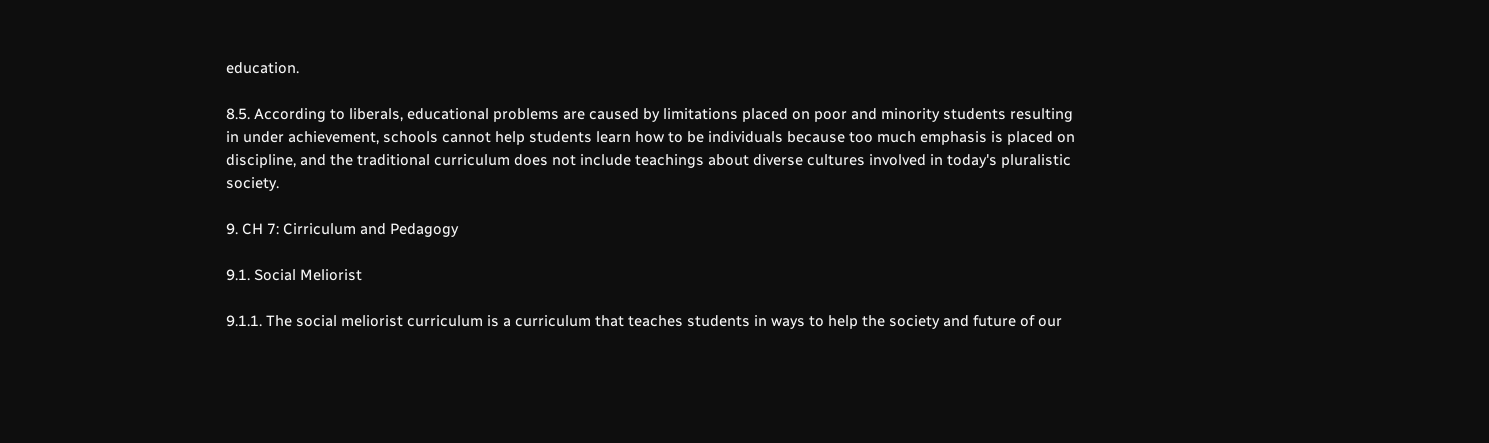education.

8.5. According to liberals, educational problems are caused by limitations placed on poor and minority students resulting in under achievement, schools cannot help students learn how to be individuals because too much emphasis is placed on discipline, and the traditional curriculum does not include teachings about diverse cultures involved in today's pluralistic society.

9. CH 7: Cirriculum and Pedagogy

9.1. Social Meliorist

9.1.1. The social meliorist curriculum is a curriculum that teaches students in ways to help the society and future of our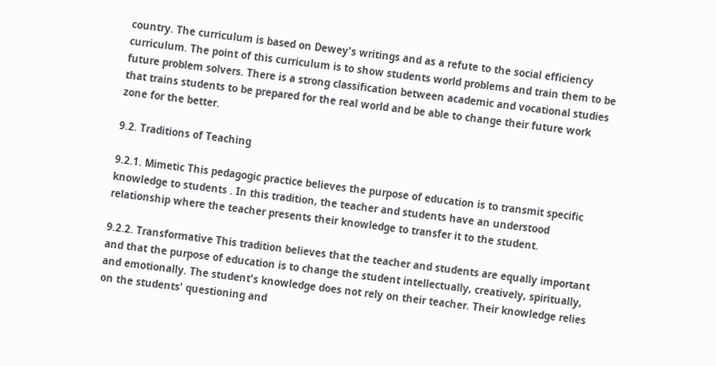country. The curriculum is based on Dewey's writings and as a refute to the social efficiency curriculum. The point of this curriculum is to show students world problems and train them to be future problem solvers. There is a strong classification between academic and vocational studies that trains students to be prepared for the real world and be able to change their future work zone for the better.

9.2. Traditions of Teaching

9.2.1. Mimetic This pedagogic practice believes the purpose of education is to transmit specific knowledge to students . In this tradition, the teacher and students have an understood relationship where the teacher presents their knowledge to transfer it to the student.

9.2.2. Transformative This tradition believes that the teacher and students are equally important and that the purpose of education is to change the student intellectually, creatively, spiritually, and emotionally. The student's knowledge does not rely on their teacher. Their knowledge relies on the students' questioning and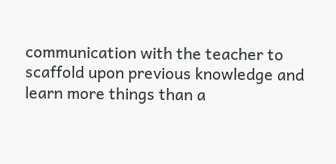communication with the teacher to scaffold upon previous knowledge and learn more things than a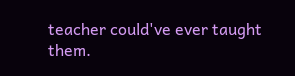teacher could've ever taught them.